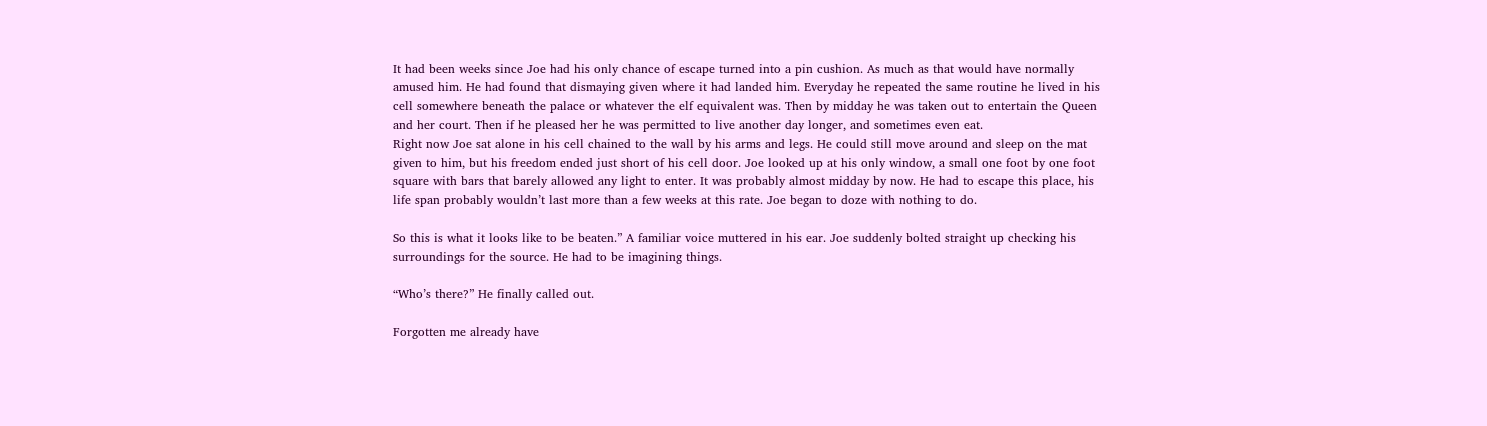It had been weeks since Joe had his only chance of escape turned into a pin cushion. As much as that would have normally amused him. He had found that dismaying given where it had landed him. Everyday he repeated the same routine he lived in his cell somewhere beneath the palace or whatever the elf equivalent was. Then by midday he was taken out to entertain the Queen and her court. Then if he pleased her he was permitted to live another day longer, and sometimes even eat.
Right now Joe sat alone in his cell chained to the wall by his arms and legs. He could still move around and sleep on the mat given to him, but his freedom ended just short of his cell door. Joe looked up at his only window, a small one foot by one foot square with bars that barely allowed any light to enter. It was probably almost midday by now. He had to escape this place, his life span probably wouldn’t last more than a few weeks at this rate. Joe began to doze with nothing to do.

So this is what it looks like to be beaten.” A familiar voice muttered in his ear. Joe suddenly bolted straight up checking his surroundings for the source. He had to be imagining things.

“Who’s there?” He finally called out.

Forgotten me already have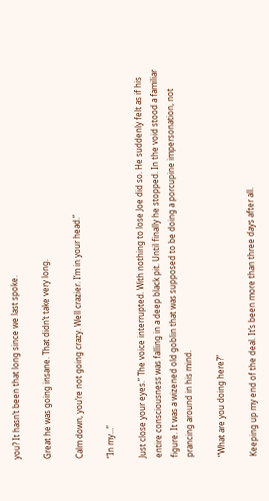you? It hasn’t been that long since we last spoke.

Great he was going insane. That didn’t take very long.

Calm down, you’re not going crazy. Well crazier. I’m in your head.”

“In my…”

Just close your eyes.” The voice interrupted. With nothing to lose Joe did so. He suddenly felt as if his entire consciousness was falling in a deep black pit. Until finally he stopped. In the void stood a familiar figure. It was a wizened old goblin that was supposed to be doing a porcupine impersonation, not prancing around in his mind.

“What are you doing here?”

Keeping up my end of the deal. It’s been more than three days after all.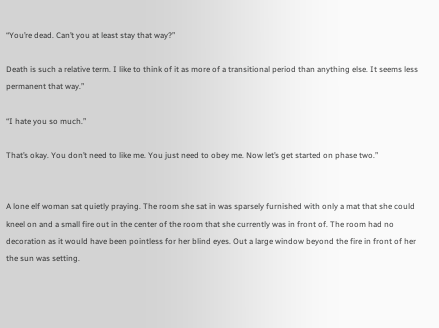“You’re dead. Can’t you at least stay that way?”

Death is such a relative term. I like to think of it as more of a transitional period than anything else. It seems less permanent that way.”

“I hate you so much.”

That’s okay. You don’t need to like me. You just need to obey me. Now let’s get started on phase two.”


A lone elf woman sat quietly praying. The room she sat in was sparsely furnished with only a mat that she could kneel on and a small fire out in the center of the room that she currently was in front of. The room had no decoration as it would have been pointless for her blind eyes. Out a large window beyond the fire in front of her the sun was setting.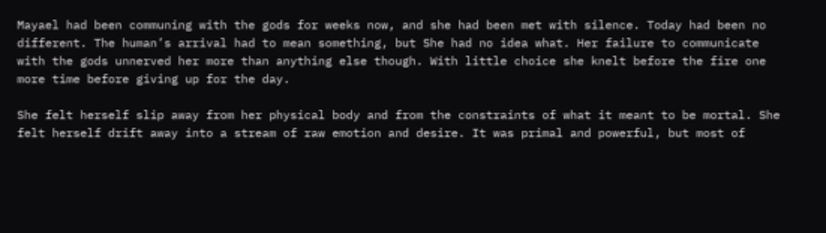Mayael had been communing with the gods for weeks now, and she had been met with silence. Today had been no different. The human’s arrival had to mean something, but She had no idea what. Her failure to communicate with the gods unnerved her more than anything else though. With little choice she knelt before the fire one more time before giving up for the day.

She felt herself slip away from her physical body and from the constraints of what it meant to be mortal. She felt herself drift away into a stream of raw emotion and desire. It was primal and powerful, but most of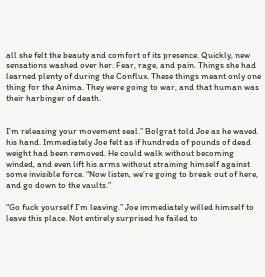all she felt the beauty and comfort of its presence. Quickly, new sensations washed over her. Fear, rage, and pain. Things she had learned plenty of during the Conflux. These things meant only one thing for the Anima. They were going to war, and that human was their harbinger of death.


I’m releasing your movement seal.” Bolgrat told Joe as he waved his hand. Immediately Joe felt as if hundreds of pounds of dead weight had been removed. He could walk without becoming winded, and even lift his arms without straining himself against some invisible force. “Now listen, we’re going to break out of here, and go down to the vaults.”

“Go fuck yourself I’m leaving.” Joe immediately willed himself to leave this place. Not entirely surprised he failed to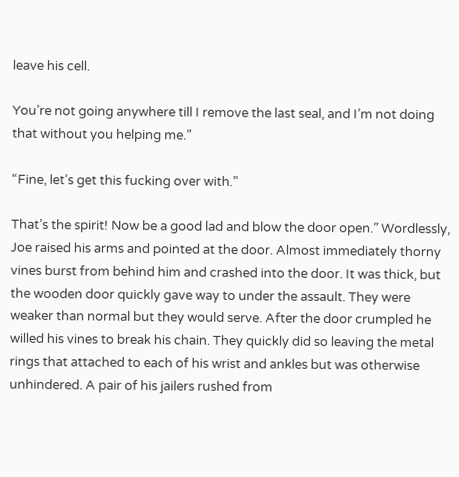leave his cell.

You’re not going anywhere till I remove the last seal, and I’m not doing that without you helping me.”

“Fine, let’s get this fucking over with.”

That’s the spirit! Now be a good lad and blow the door open.” Wordlessly, Joe raised his arms and pointed at the door. Almost immediately thorny vines burst from behind him and crashed into the door. It was thick, but the wooden door quickly gave way to under the assault. They were weaker than normal but they would serve. After the door crumpled he willed his vines to break his chain. They quickly did so leaving the metal rings that attached to each of his wrist and ankles but was otherwise unhindered. A pair of his jailers rushed from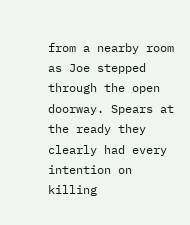from a nearby room as Joe stepped through the open doorway. Spears at the ready they clearly had every intention on killing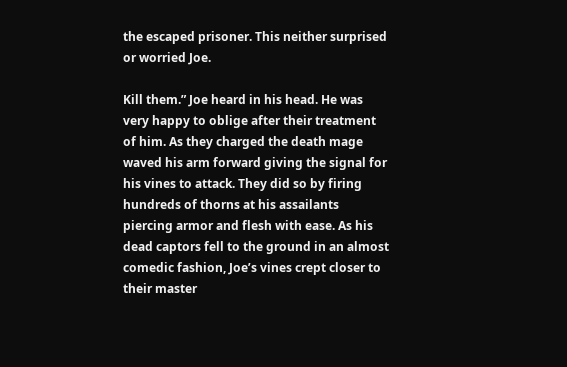the escaped prisoner. This neither surprised or worried Joe.

Kill them.” Joe heard in his head. He was very happy to oblige after their treatment of him. As they charged the death mage waved his arm forward giving the signal for his vines to attack. They did so by firing hundreds of thorns at his assailants piercing armor and flesh with ease. As his dead captors fell to the ground in an almost comedic fashion, Joe’s vines crept closer to their master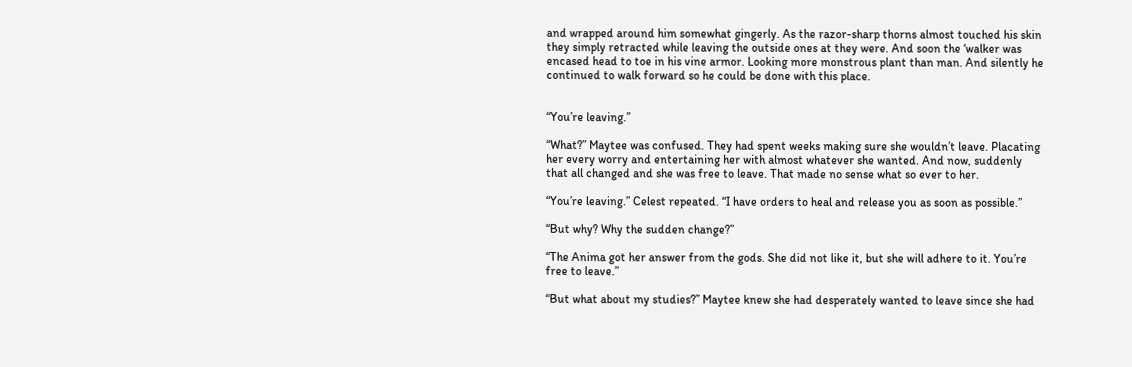and wrapped around him somewhat gingerly. As the razor-sharp thorns almost touched his skin they simply retracted while leaving the outside ones at they were. And soon the ‘walker was encased head to toe in his vine armor. Looking more monstrous plant than man. And silently he continued to walk forward so he could be done with this place.


“You’re leaving.”

“What?” Maytee was confused. They had spent weeks making sure she wouldn’t leave. Placating her every worry and entertaining her with almost whatever she wanted. And now, suddenly that all changed and she was free to leave. That made no sense what so ever to her.

“You’re leaving.” Celest repeated. “I have orders to heal and release you as soon as possible.”

“But why? Why the sudden change?”

“The Anima got her answer from the gods. She did not like it, but she will adhere to it. You’re free to leave.”

“But what about my studies?” Maytee knew she had desperately wanted to leave since she had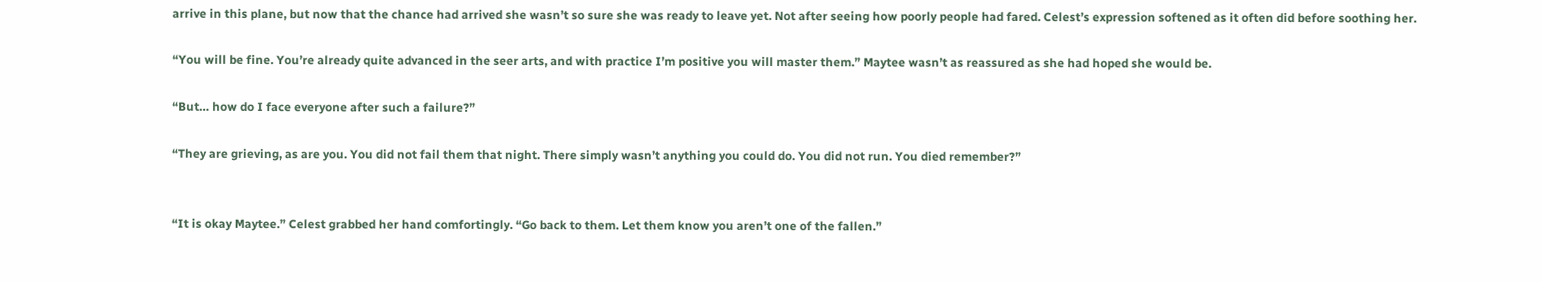arrive in this plane, but now that the chance had arrived she wasn’t so sure she was ready to leave yet. Not after seeing how poorly people had fared. Celest’s expression softened as it often did before soothing her.

“You will be fine. You’re already quite advanced in the seer arts, and with practice I’m positive you will master them.” Maytee wasn’t as reassured as she had hoped she would be.

“But… how do I face everyone after such a failure?”

“They are grieving, as are you. You did not fail them that night. There simply wasn’t anything you could do. You did not run. You died remember?”


“It is okay Maytee.” Celest grabbed her hand comfortingly. “Go back to them. Let them know you aren’t one of the fallen.”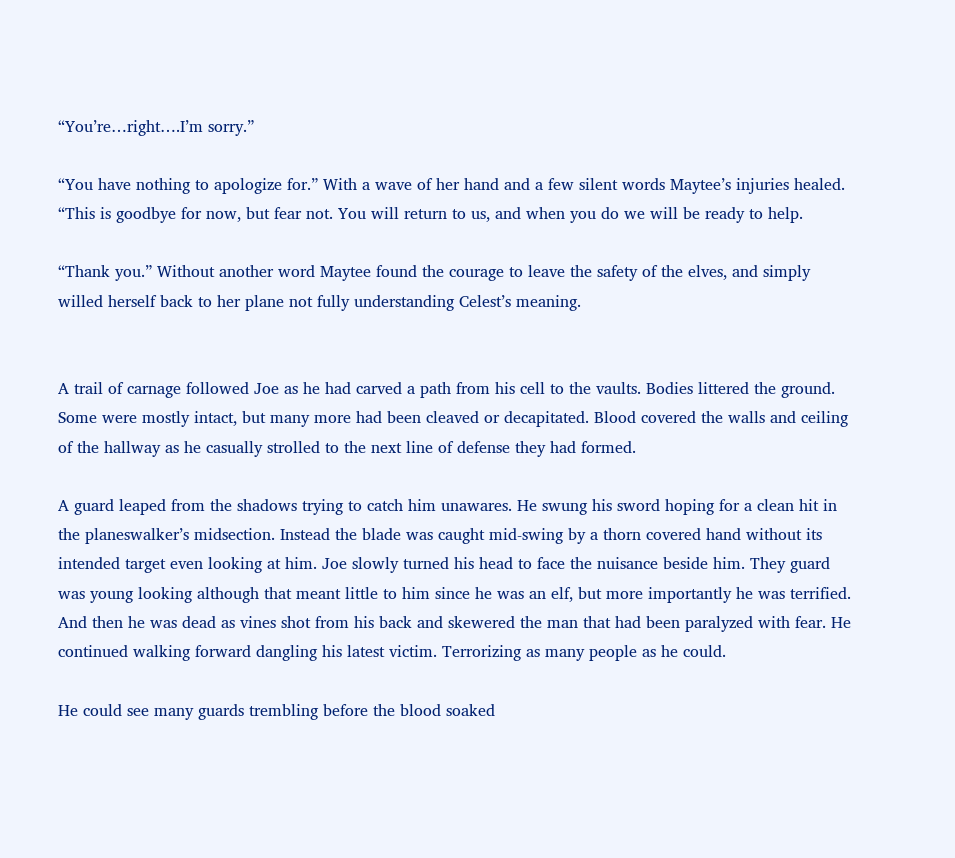“You’re…right….I’m sorry.”

“You have nothing to apologize for.” With a wave of her hand and a few silent words Maytee’s injuries healed. “This is goodbye for now, but fear not. You will return to us, and when you do we will be ready to help.

“Thank you.” Without another word Maytee found the courage to leave the safety of the elves, and simply willed herself back to her plane not fully understanding Celest’s meaning.


A trail of carnage followed Joe as he had carved a path from his cell to the vaults. Bodies littered the ground. Some were mostly intact, but many more had been cleaved or decapitated. Blood covered the walls and ceiling of the hallway as he casually strolled to the next line of defense they had formed.

A guard leaped from the shadows trying to catch him unawares. He swung his sword hoping for a clean hit in the planeswalker’s midsection. Instead the blade was caught mid-swing by a thorn covered hand without its intended target even looking at him. Joe slowly turned his head to face the nuisance beside him. They guard was young looking although that meant little to him since he was an elf, but more importantly he was terrified. And then he was dead as vines shot from his back and skewered the man that had been paralyzed with fear. He continued walking forward dangling his latest victim. Terrorizing as many people as he could.

He could see many guards trembling before the blood soaked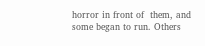horror in front of  them, and some began to run. Others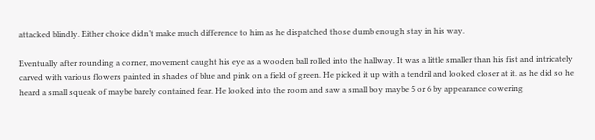attacked blindly. Either choice didn’t make much difference to him as he dispatched those dumb enough stay in his way.

Eventually after rounding a corner, movement caught his eye as a wooden ball rolled into the hallway. It was a little smaller than his fist and intricately carved with various flowers painted in shades of blue and pink on a field of green. He picked it up with a tendril and looked closer at it. as he did so he heard a small squeak of maybe barely contained fear. He looked into the room and saw a small boy maybe 5 or 6 by appearance cowering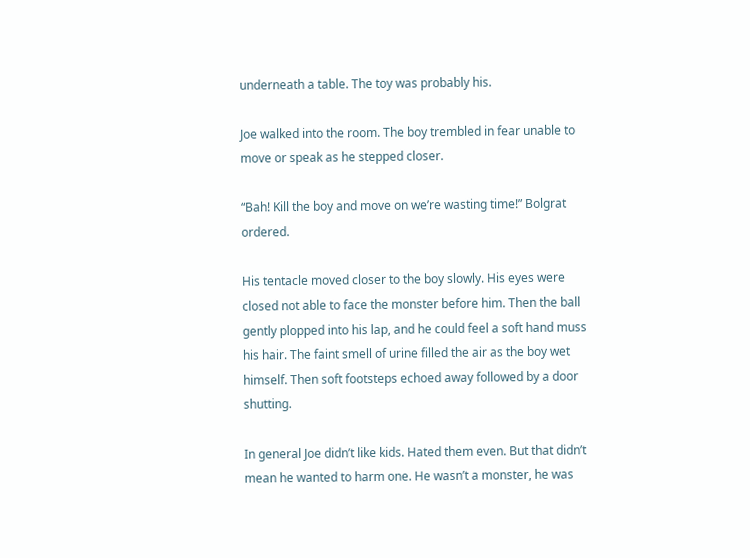underneath a table. The toy was probably his.

Joe walked into the room. The boy trembled in fear unable to move or speak as he stepped closer.

“Bah! Kill the boy and move on we’re wasting time!” Bolgrat ordered.

His tentacle moved closer to the boy slowly. His eyes were closed not able to face the monster before him. Then the ball gently plopped into his lap, and he could feel a soft hand muss his hair. The faint smell of urine filled the air as the boy wet himself. Then soft footsteps echoed away followed by a door shutting.

In general Joe didn’t like kids. Hated them even. But that didn’t mean he wanted to harm one. He wasn’t a monster, he was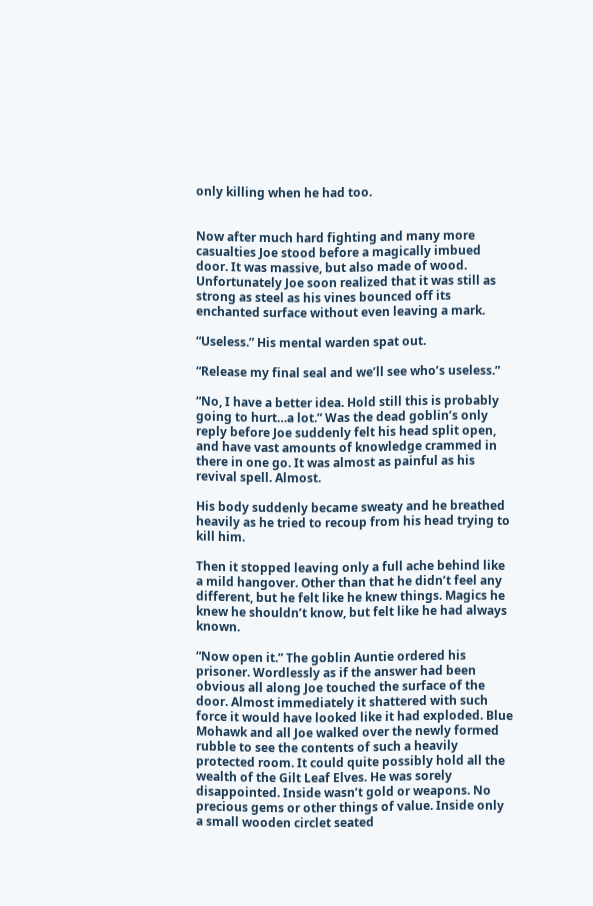only killing when he had too.


Now after much hard fighting and many more casualties Joe stood before a magically imbued door. It was massive, but also made of wood. Unfortunately Joe soon realized that it was still as strong as steel as his vines bounced off its enchanted surface without even leaving a mark.

“Useless.” His mental warden spat out.

“Release my final seal and we’ll see who’s useless.”

“No, I have a better idea. Hold still this is probably going to hurt…a lot.” Was the dead goblin’s only reply before Joe suddenly felt his head split open, and have vast amounts of knowledge crammed in there in one go. It was almost as painful as his revival spell. Almost.

His body suddenly became sweaty and he breathed heavily as he tried to recoup from his head trying to kill him.

Then it stopped leaving only a full ache behind like a mild hangover. Other than that he didn’t feel any different, but he felt like he knew things. Magics he knew he shouldn’t know, but felt like he had always known.

“Now open it.” The goblin Auntie ordered his prisoner. Wordlessly as if the answer had been obvious all along Joe touched the surface of the door. Almost immediately it shattered with such force it would have looked like it had exploded. Blue Mohawk and all Joe walked over the newly formed rubble to see the contents of such a heavily protected room. It could quite possibly hold all the wealth of the Gilt Leaf Elves. He was sorely disappointed. Inside wasn’t gold or weapons. No precious gems or other things of value. Inside only a small wooden circlet seated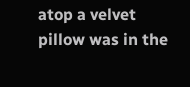atop a velvet pillow was in the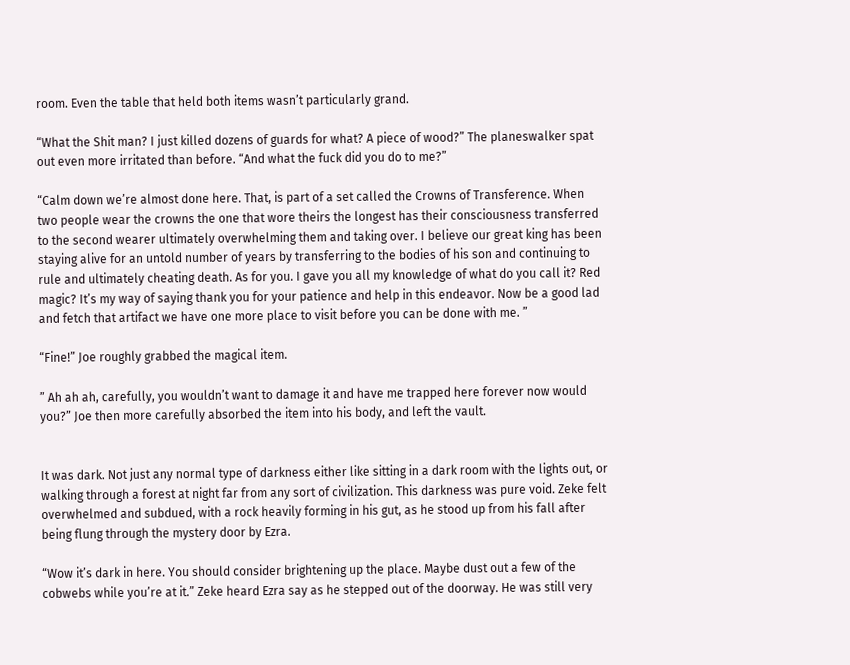room. Even the table that held both items wasn’t particularly grand.

“What the Shit man? I just killed dozens of guards for what? A piece of wood?” The planeswalker spat out even more irritated than before. “And what the fuck did you do to me?”

“Calm down we’re almost done here. That, is part of a set called the Crowns of Transference. When two people wear the crowns the one that wore theirs the longest has their consciousness transferred to the second wearer ultimately overwhelming them and taking over. I believe our great king has been staying alive for an untold number of years by transferring to the bodies of his son and continuing to rule and ultimately cheating death. As for you. I gave you all my knowledge of what do you call it? Red magic? It’s my way of saying thank you for your patience and help in this endeavor. Now be a good lad and fetch that artifact we have one more place to visit before you can be done with me. ”

“Fine!” Joe roughly grabbed the magical item.

” Ah ah ah, carefully, you wouldn’t want to damage it and have me trapped here forever now would you?” Joe then more carefully absorbed the item into his body, and left the vault.


It was dark. Not just any normal type of darkness either like sitting in a dark room with the lights out, or walking through a forest at night far from any sort of civilization. This darkness was pure void. Zeke felt overwhelmed and subdued, with a rock heavily forming in his gut, as he stood up from his fall after being flung through the mystery door by Ezra.

“Wow it’s dark in here. You should consider brightening up the place. Maybe dust out a few of the cobwebs while you’re at it.” Zeke heard Ezra say as he stepped out of the doorway. He was still very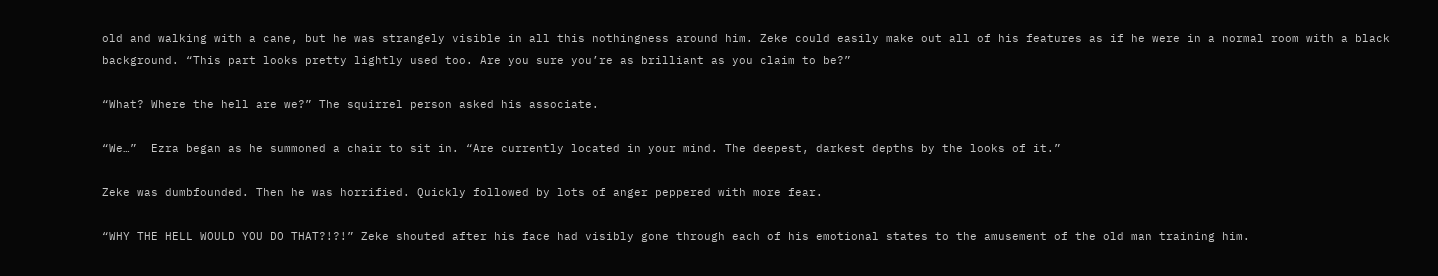old and walking with a cane, but he was strangely visible in all this nothingness around him. Zeke could easily make out all of his features as if he were in a normal room with a black background. “This part looks pretty lightly used too. Are you sure you’re as brilliant as you claim to be?”

“What? Where the hell are we?” The squirrel person asked his associate.

“We…”  Ezra began as he summoned a chair to sit in. “Are currently located in your mind. The deepest, darkest depths by the looks of it.”

Zeke was dumbfounded. Then he was horrified. Quickly followed by lots of anger peppered with more fear.

“WHY THE HELL WOULD YOU DO THAT?!?!” Zeke shouted after his face had visibly gone through each of his emotional states to the amusement of the old man training him.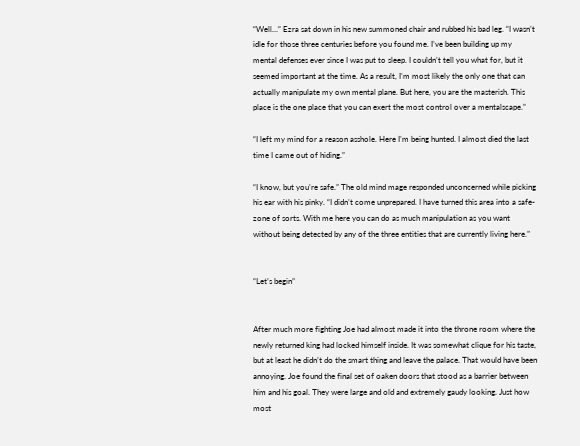“Well…” Ezra sat down in his new summoned chair and rubbed his bad leg. “I wasn’t idle for those three centuries before you found me. I’ve been building up my mental defenses ever since I was put to sleep. I couldn’t tell you what for, but it seemed important at the time. As a result, I’m most likely the only one that can actually manipulate my own mental plane. But here, you are the masterish. This place is the one place that you can exert the most control over a mentalscape.”

“I left my mind for a reason asshole. Here I’m being hunted. I almost died the last time I came out of hiding.”

“I know, but you’re safe.” The old mind mage responded unconcerned while picking his ear with his pinky. “I didn’t come unprepared. I have turned this area into a safe-zone of sorts. With me here you can do as much manipulation as you want without being detected by any of the three entities that are currently living here.”


“Let’s begin”


After much more fighting Joe had almost made it into the throne room where the newly returned king had locked himself inside. It was somewhat clique for his taste, but at least he didn’t do the smart thing and leave the palace. That would have been annoying. Joe found the final set of oaken doors that stood as a barrier between him and his goal. They were large and old and extremely gaudy looking. Just how most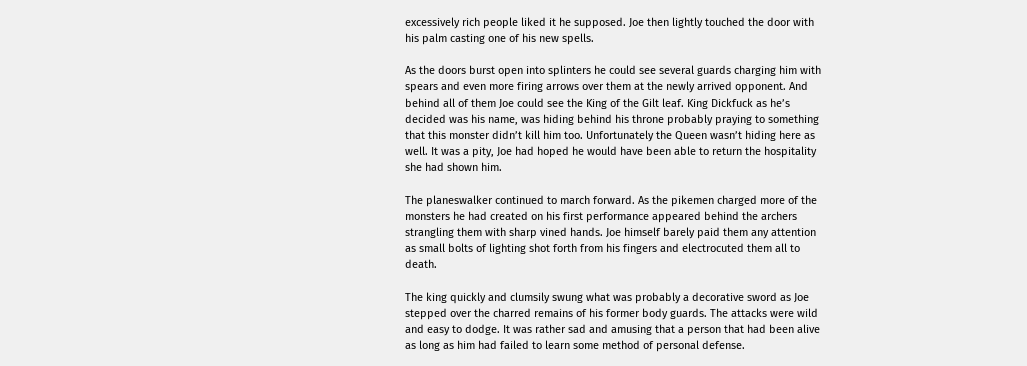excessively rich people liked it he supposed. Joe then lightly touched the door with his palm casting one of his new spells.

As the doors burst open into splinters he could see several guards charging him with spears and even more firing arrows over them at the newly arrived opponent. And behind all of them Joe could see the King of the Gilt leaf. King Dickfuck as he’s decided was his name, was hiding behind his throne probably praying to something that this monster didn’t kill him too. Unfortunately the Queen wasn’t hiding here as well. It was a pity, Joe had hoped he would have been able to return the hospitality she had shown him.

The planeswalker continued to march forward. As the pikemen charged more of the monsters he had created on his first performance appeared behind the archers strangling them with sharp vined hands. Joe himself barely paid them any attention as small bolts of lighting shot forth from his fingers and electrocuted them all to death.

The king quickly and clumsily swung what was probably a decorative sword as Joe stepped over the charred remains of his former body guards. The attacks were wild and easy to dodge. It was rather sad and amusing that a person that had been alive as long as him had failed to learn some method of personal defense.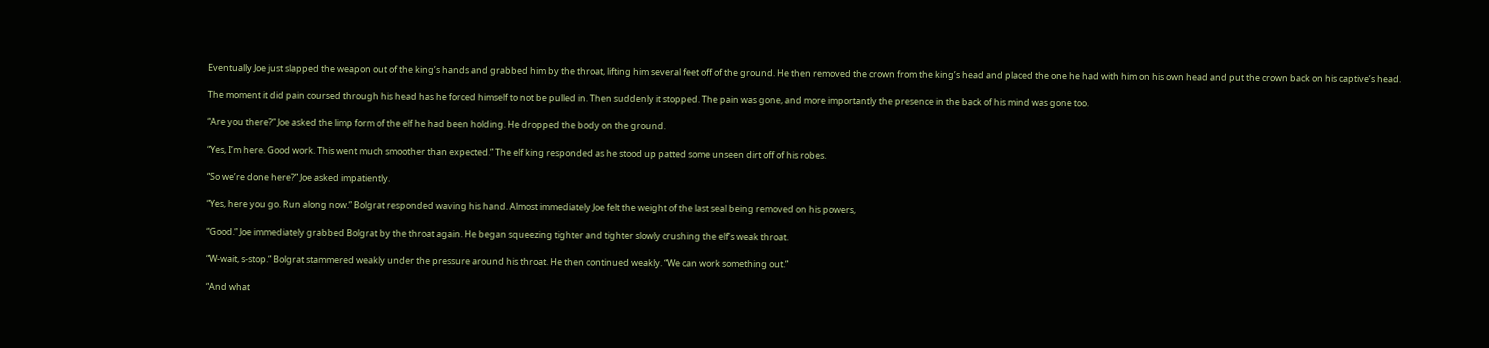Eventually Joe just slapped the weapon out of the king’s hands and grabbed him by the throat, lifting him several feet off of the ground. He then removed the crown from the king’s head and placed the one he had with him on his own head and put the crown back on his captive’s head.

The moment it did pain coursed through his head has he forced himself to not be pulled in. Then suddenly it stopped. The pain was gone, and more importantly the presence in the back of his mind was gone too.

“Are you there?” Joe asked the limp form of the elf he had been holding. He dropped the body on the ground.

“Yes, I’m here. Good work. This went much smoother than expected.” The elf king responded as he stood up patted some unseen dirt off of his robes.

“So we’re done here?” Joe asked impatiently.

“Yes, here you go. Run along now.” Bolgrat responded waving his hand. Almost immediately Joe felt the weight of the last seal being removed on his powers,

“Good.” Joe immediately grabbed Bolgrat by the throat again. He began squeezing tighter and tighter slowly crushing the elf’s weak throat.

“W-wait, s-stop.” Bolgrat stammered weakly under the pressure around his throat. He then continued weakly. “We can work something out.”

“And what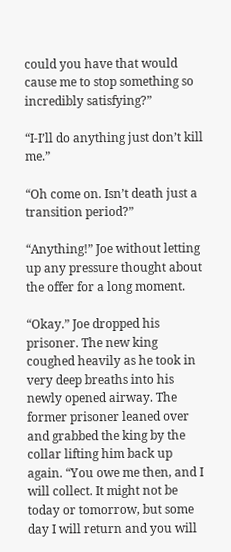could you have that would cause me to stop something so incredibly satisfying?”

“I-I’ll do anything just don’t kill me.”

“Oh come on. Isn’t death just a transition period?”

“Anything!” Joe without letting up any pressure thought about the offer for a long moment.

“Okay.” Joe dropped his prisoner. The new king coughed heavily as he took in very deep breaths into his newly opened airway. The former prisoner leaned over and grabbed the king by the collar lifting him back up again. “You owe me then, and I will collect. It might not be today or tomorrow, but some day I will return and you will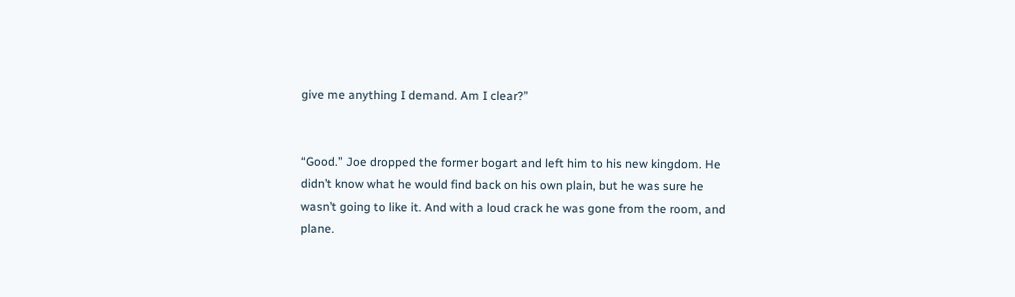give me anything I demand. Am I clear?”


“Good.” Joe dropped the former bogart and left him to his new kingdom. He didn’t know what he would find back on his own plain, but he was sure he wasn’t going to like it. And with a loud crack he was gone from the room, and plane.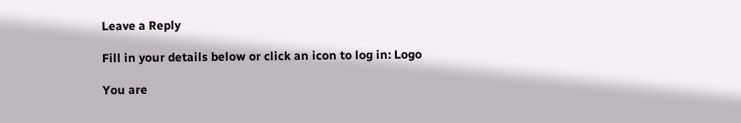Leave a Reply

Fill in your details below or click an icon to log in: Logo

You are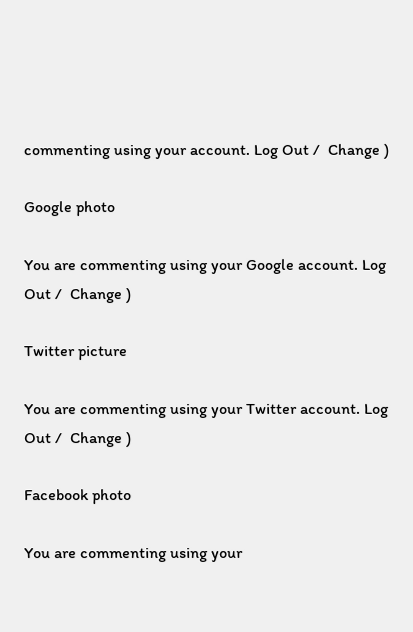commenting using your account. Log Out /  Change )

Google photo

You are commenting using your Google account. Log Out /  Change )

Twitter picture

You are commenting using your Twitter account. Log Out /  Change )

Facebook photo

You are commenting using your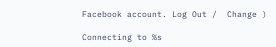Facebook account. Log Out /  Change )

Connecting to %s